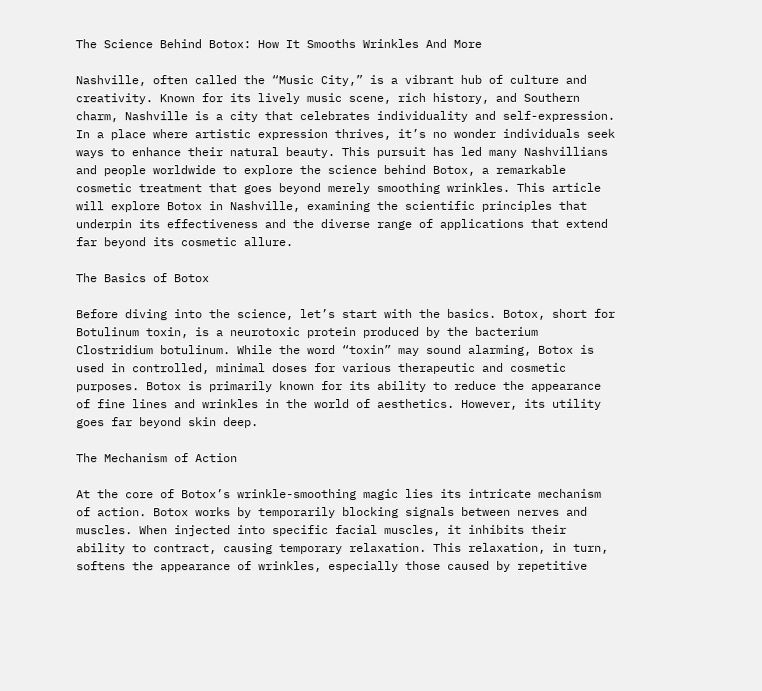The Science Behind Botox: How It Smooths Wrinkles And More

Nashville, often called the “Music City,” is a vibrant hub of culture and creativity. Known for its lively music scene, rich history, and Southern charm, Nashville is a city that celebrates individuality and self-expression. In a place where artistic expression thrives, it’s no wonder individuals seek ways to enhance their natural beauty. This pursuit has led many Nashvillians and people worldwide to explore the science behind Botox, a remarkable cosmetic treatment that goes beyond merely smoothing wrinkles. This article will explore Botox in Nashville, examining the scientific principles that underpin its effectiveness and the diverse range of applications that extend far beyond its cosmetic allure.

The Basics of Botox

Before diving into the science, let’s start with the basics. Botox, short for Botulinum toxin, is a neurotoxic protein produced by the bacterium Clostridium botulinum. While the word “toxin” may sound alarming, Botox is used in controlled, minimal doses for various therapeutic and cosmetic purposes. Botox is primarily known for its ability to reduce the appearance of fine lines and wrinkles in the world of aesthetics. However, its utility goes far beyond skin deep.

The Mechanism of Action

At the core of Botox’s wrinkle-smoothing magic lies its intricate mechanism of action. Botox works by temporarily blocking signals between nerves and muscles. When injected into specific facial muscles, it inhibits their ability to contract, causing temporary relaxation. This relaxation, in turn, softens the appearance of wrinkles, especially those caused by repetitive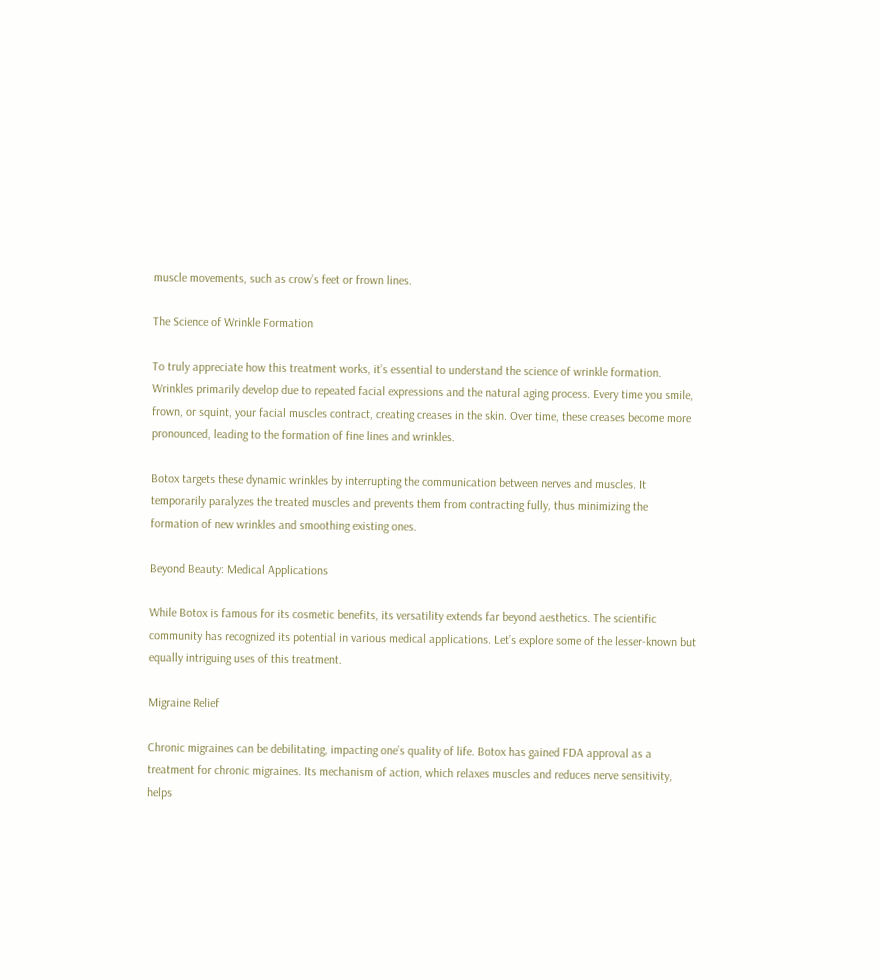muscle movements, such as crow’s feet or frown lines.

The Science of Wrinkle Formation

To truly appreciate how this treatment works, it’s essential to understand the science of wrinkle formation. Wrinkles primarily develop due to repeated facial expressions and the natural aging process. Every time you smile, frown, or squint, your facial muscles contract, creating creases in the skin. Over time, these creases become more pronounced, leading to the formation of fine lines and wrinkles.

Botox targets these dynamic wrinkles by interrupting the communication between nerves and muscles. It temporarily paralyzes the treated muscles and prevents them from contracting fully, thus minimizing the formation of new wrinkles and smoothing existing ones.

Beyond Beauty: Medical Applications

While Botox is famous for its cosmetic benefits, its versatility extends far beyond aesthetics. The scientific community has recognized its potential in various medical applications. Let’s explore some of the lesser-known but equally intriguing uses of this treatment.

Migraine Relief

Chronic migraines can be debilitating, impacting one’s quality of life. Botox has gained FDA approval as a treatment for chronic migraines. Its mechanism of action, which relaxes muscles and reduces nerve sensitivity, helps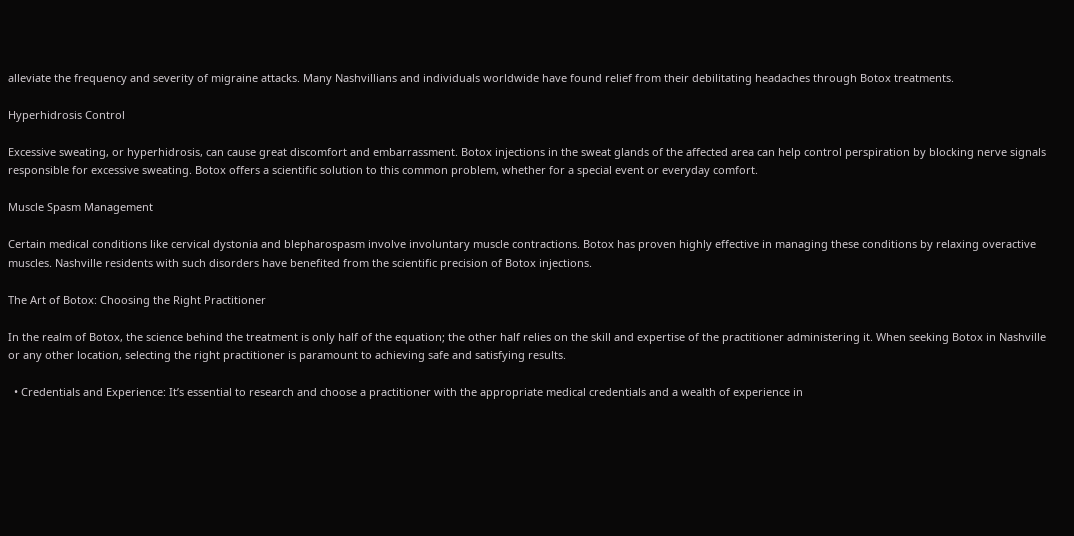alleviate the frequency and severity of migraine attacks. Many Nashvillians and individuals worldwide have found relief from their debilitating headaches through Botox treatments.

Hyperhidrosis Control

Excessive sweating, or hyperhidrosis, can cause great discomfort and embarrassment. Botox injections in the sweat glands of the affected area can help control perspiration by blocking nerve signals responsible for excessive sweating. Botox offers a scientific solution to this common problem, whether for a special event or everyday comfort.

Muscle Spasm Management

Certain medical conditions like cervical dystonia and blepharospasm involve involuntary muscle contractions. Botox has proven highly effective in managing these conditions by relaxing overactive muscles. Nashville residents with such disorders have benefited from the scientific precision of Botox injections.

The Art of Botox: Choosing the Right Practitioner

In the realm of Botox, the science behind the treatment is only half of the equation; the other half relies on the skill and expertise of the practitioner administering it. When seeking Botox in Nashville or any other location, selecting the right practitioner is paramount to achieving safe and satisfying results.

  • Credentials and Experience: It’s essential to research and choose a practitioner with the appropriate medical credentials and a wealth of experience in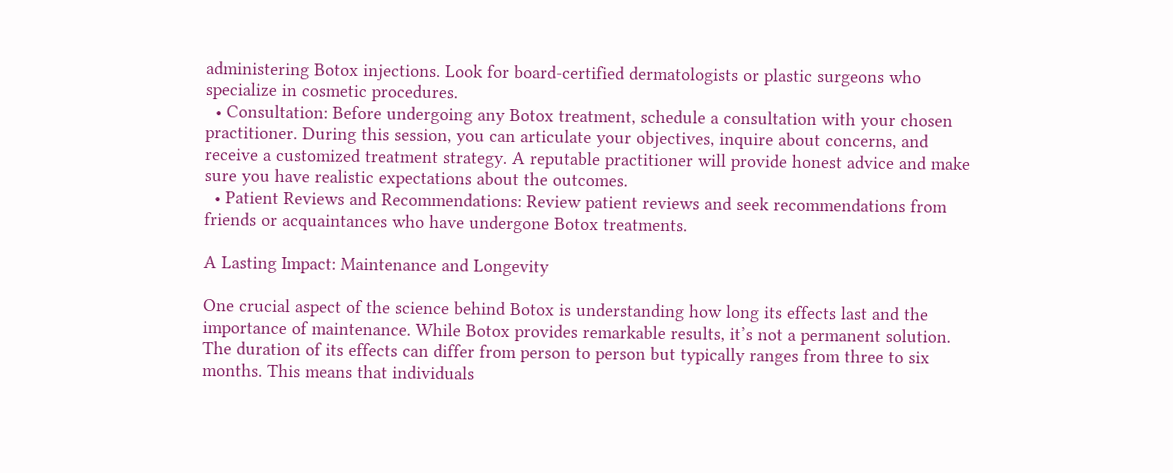administering Botox injections. Look for board-certified dermatologists or plastic surgeons who specialize in cosmetic procedures.
  • Consultation: Before undergoing any Botox treatment, schedule a consultation with your chosen practitioner. During this session, you can articulate your objectives, inquire about concerns, and receive a customized treatment strategy. A reputable practitioner will provide honest advice and make sure you have realistic expectations about the outcomes.
  • Patient Reviews and Recommendations: Review patient reviews and seek recommendations from friends or acquaintances who have undergone Botox treatments.

A Lasting Impact: Maintenance and Longevity

One crucial aspect of the science behind Botox is understanding how long its effects last and the importance of maintenance. While Botox provides remarkable results, it’s not a permanent solution. The duration of its effects can differ from person to person but typically ranges from three to six months. This means that individuals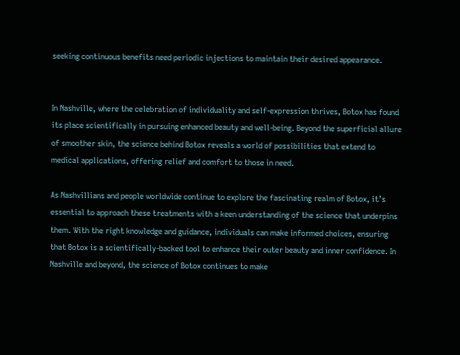seeking continuous benefits need periodic injections to maintain their desired appearance.


In Nashville, where the celebration of individuality and self-expression thrives, Botox has found its place scientifically in pursuing enhanced beauty and well-being. Beyond the superficial allure of smoother skin, the science behind Botox reveals a world of possibilities that extend to medical applications, offering relief and comfort to those in need.

As Nashvillians and people worldwide continue to explore the fascinating realm of Botox, it’s essential to approach these treatments with a keen understanding of the science that underpins them. With the right knowledge and guidance, individuals can make informed choices, ensuring that Botox is a scientifically-backed tool to enhance their outer beauty and inner confidence. In Nashville and beyond, the science of Botox continues to make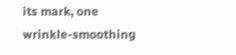its mark, one wrinkle-smoothing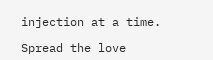injection at a time.

Spread the love